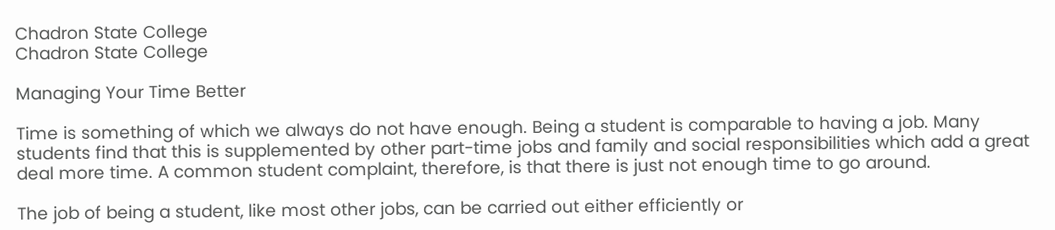Chadron State College
Chadron State College

Managing Your Time Better

Time is something of which we always do not have enough. Being a student is comparable to having a job. Many students find that this is supplemented by other part-time jobs and family and social responsibilities which add a great deal more time. A common student complaint, therefore, is that there is just not enough time to go around.

The job of being a student, like most other jobs, can be carried out either efficiently or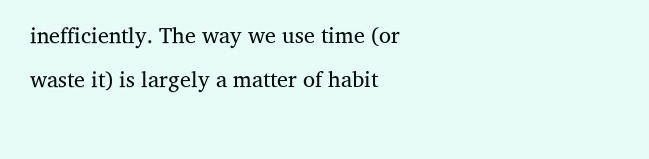inefficiently. The way we use time (or waste it) is largely a matter of habit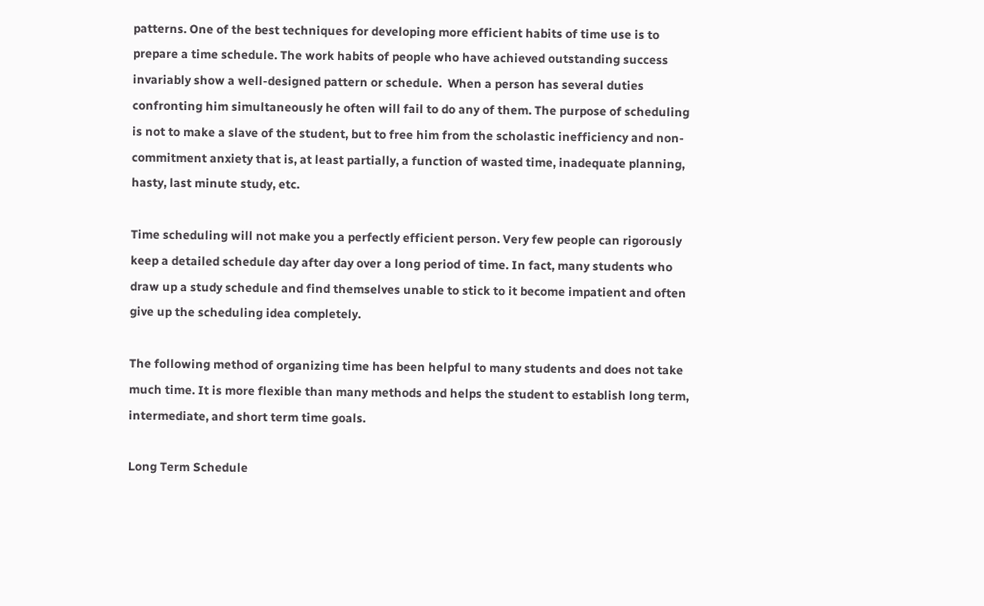patterns. One of the best techniques for developing more efficient habits of time use is to prepare a time schedule. The work habits of people who have achieved outstanding success invariably show a well-designed pattern or schedule.  When a person has several duties confronting him simultaneously he often will fail to do any of them. The purpose of scheduling is not to make a slave of the student, but to free him from the scholastic inefficiency and non-commitment anxiety that is, at least partially, a function of wasted time, inadequate planning, hasty, last minute study, etc.

Time scheduling will not make you a perfectly efficient person. Very few people can rigorously keep a detailed schedule day after day over a long period of time. In fact, many students who draw up a study schedule and find themselves unable to stick to it become impatient and often give up the scheduling idea completely.

The following method of organizing time has been helpful to many students and does not take much time. It is more flexible than many methods and helps the student to establish long term, intermediate, and short term time goals.

Long Term Schedule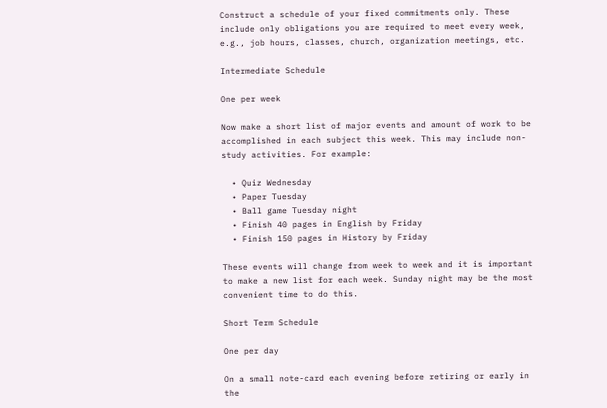Construct a schedule of your fixed commitments only. These include only obligations you are required to meet every week, e.g., job hours, classes, church, organization meetings, etc.

Intermediate Schedule

One per week

Now make a short list of major events and amount of work to be accomplished in each subject this week. This may include non-study activities. For example:

  • Quiz Wednesday
  • Paper Tuesday
  • Ball game Tuesday night
  • Finish 40 pages in English by Friday
  • Finish 150 pages in History by Friday

These events will change from week to week and it is important to make a new list for each week. Sunday night may be the most convenient time to do this.

Short Term Schedule

One per day

On a small note-card each evening before retiring or early in the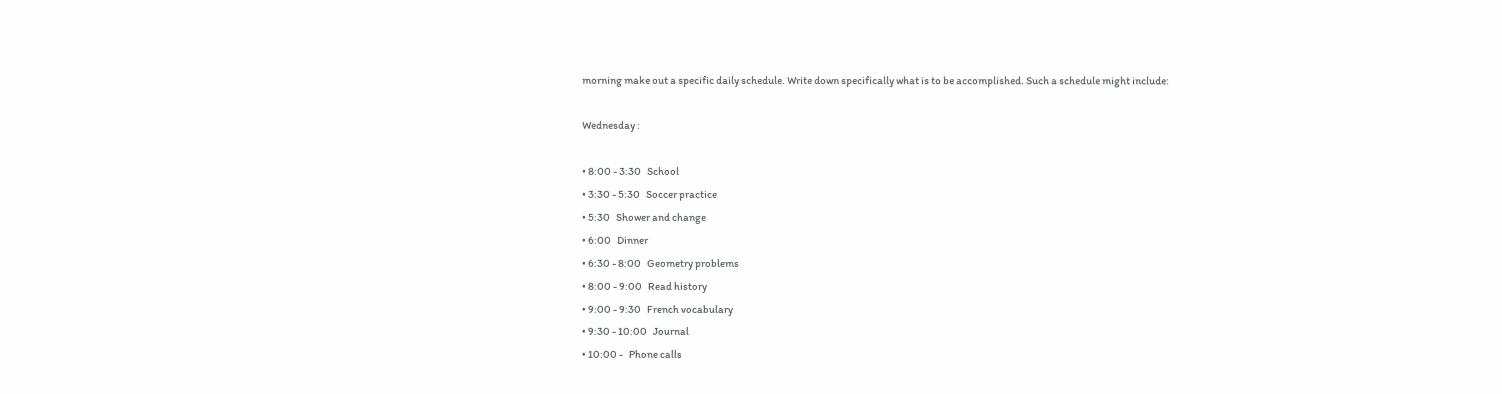morning make out a specific daily schedule. Write down specifically what is to be accomplished. Such a schedule might include:

Wednesday :

• 8:00 - 3:30   School
• 3:30 - 5:30   Soccer practice
• 5:30   Shower and change
• 6:00   Dinner
• 6:30 - 8:00   Geometry problems
• 8:00 - 9:00   Read history
• 9:00 - 9:30   French vocabulary
• 9:30 - 10:00   Journal
• 10:00 -   Phone calls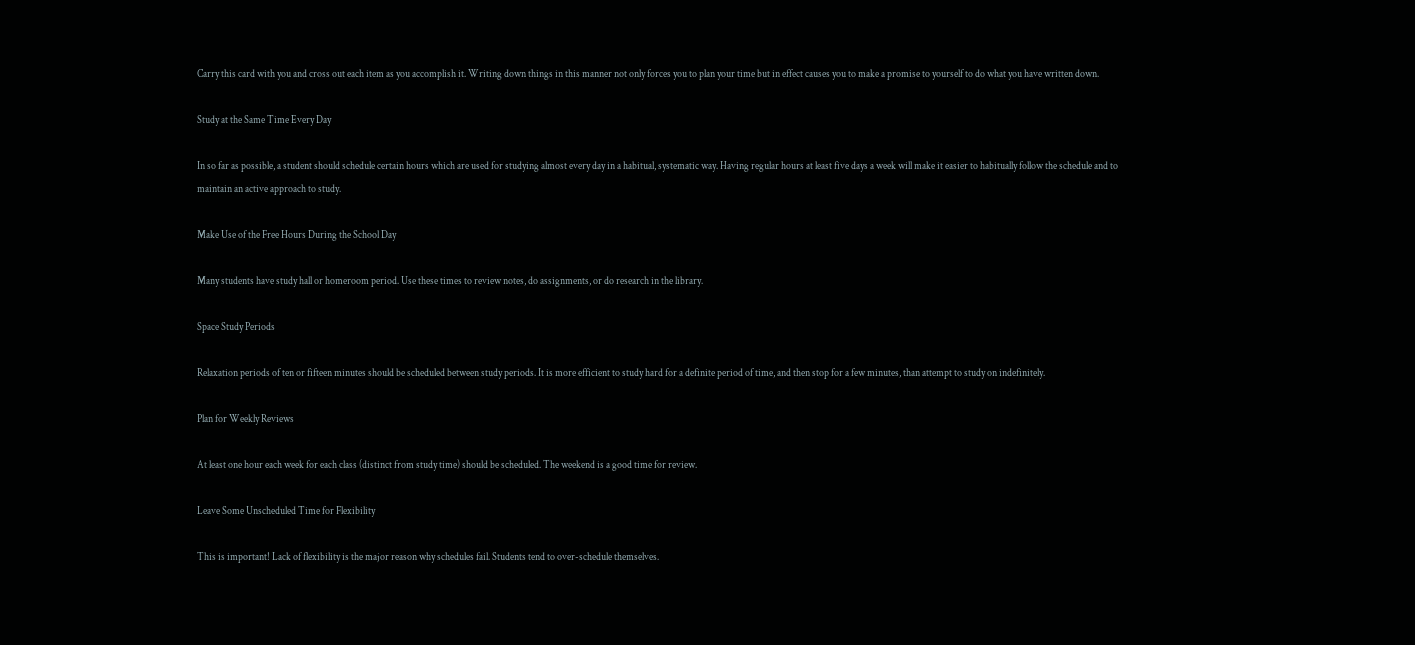Carry this card with you and cross out each item as you accomplish it. Writing down things in this manner not only forces you to plan your time but in effect causes you to make a promise to yourself to do what you have written down.

Study at the Same Time Every Day

In so far as possible, a student should schedule certain hours which are used for studying almost every day in a habitual, systematic way. Having regular hours at least five days a week will make it easier to habitually follow the schedule and to maintain an active approach to study.

Make Use of the Free Hours During the School Day

Many students have study hall or homeroom period. Use these times to review notes, do assignments, or do research in the library.

Space Study Periods

Relaxation periods of ten or fifteen minutes should be scheduled between study periods. It is more efficient to study hard for a definite period of time, and then stop for a few minutes, than attempt to study on indefinitely.

Plan for Weekly Reviews

At least one hour each week for each class (distinct from study time) should be scheduled. The weekend is a good time for review.

Leave Some Unscheduled Time for Flexibility

This is important! Lack of flexibility is the major reason why schedules fail. Students tend to over-schedule themselves.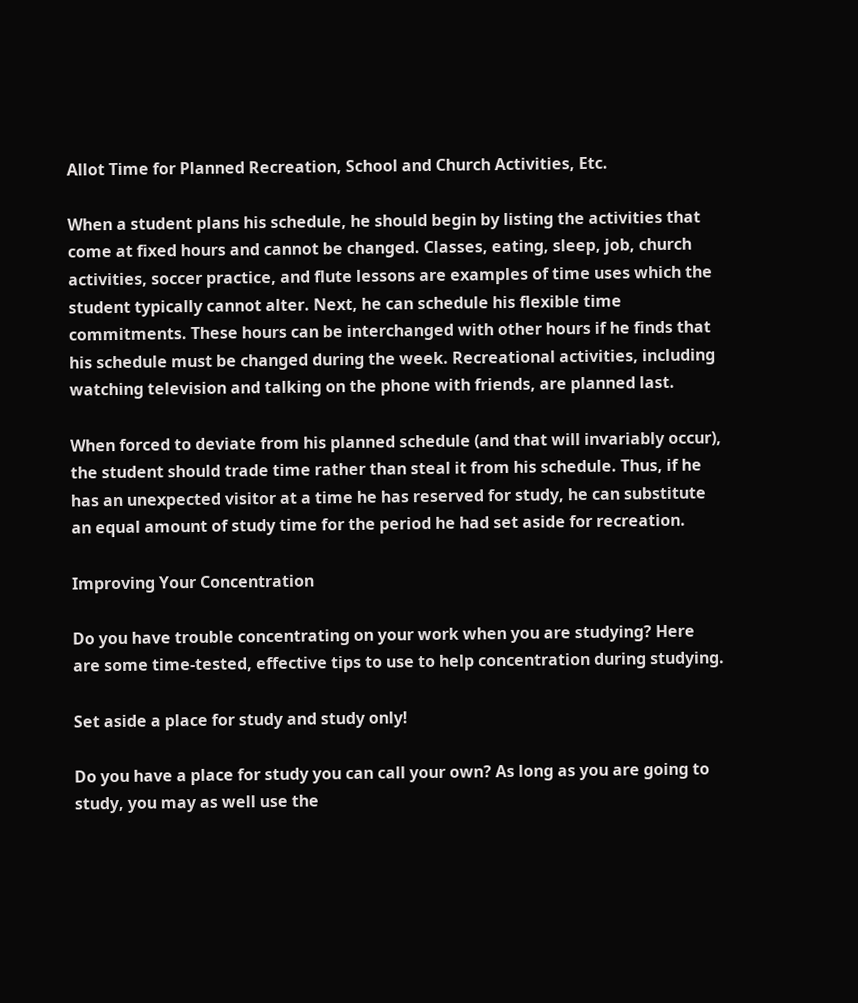Allot Time for Planned Recreation, School and Church Activities, Etc.

When a student plans his schedule, he should begin by listing the activities that come at fixed hours and cannot be changed. Classes, eating, sleep, job, church activities, soccer practice, and flute lessons are examples of time uses which the student typically cannot alter. Next, he can schedule his flexible time commitments. These hours can be interchanged with other hours if he finds that his schedule must be changed during the week. Recreational activities, including watching television and talking on the phone with friends, are planned last.

When forced to deviate from his planned schedule (and that will invariably occur), the student should trade time rather than steal it from his schedule. Thus, if he has an unexpected visitor at a time he has reserved for study, he can substitute an equal amount of study time for the period he had set aside for recreation.

Improving Your Concentration

Do you have trouble concentrating on your work when you are studying? Here are some time-tested, effective tips to use to help concentration during studying.

Set aside a place for study and study only!

Do you have a place for study you can call your own? As long as you are going to study, you may as well use the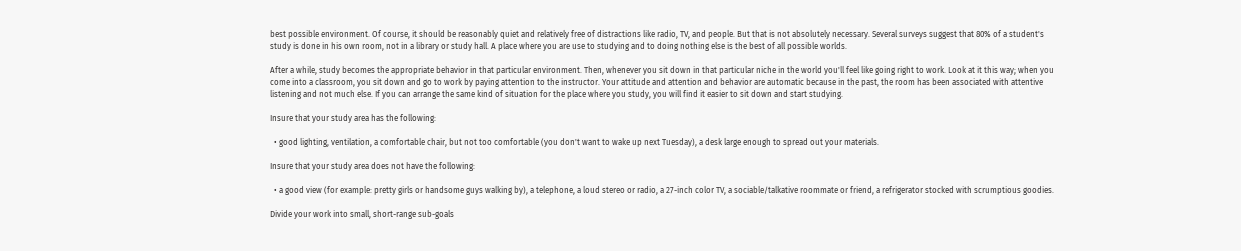best possible environment. Of course, it should be reasonably quiet and relatively free of distractions like radio, TV, and people. But that is not absolutely necessary. Several surveys suggest that 80% of a student's study is done in his own room, not in a library or study hall. A place where you are use to studying and to doing nothing else is the best of all possible worlds.

After a while, study becomes the appropriate behavior in that particular environment. Then, whenever you sit down in that particular niche in the world you'll feel like going right to work. Look at it this way; when you come into a classroom, you sit down and go to work by paying attention to the instructor. Your attitude and attention and behavior are automatic because in the past, the room has been associated with attentive listening and not much else. If you can arrange the same kind of situation for the place where you study, you will find it easier to sit down and start studying.

Insure that your study area has the following:

  • good lighting, ventilation, a comfortable chair, but not too comfortable (you don't want to wake up next Tuesday), a desk large enough to spread out your materials.

Insure that your study area does not have the following:

  • a good view (for example: pretty girls or handsome guys walking by), a telephone, a loud stereo or radio, a 27-inch color TV, a sociable/talkative roommate or friend, a refrigerator stocked with scrumptious goodies.

Divide your work into small, short-range sub-goals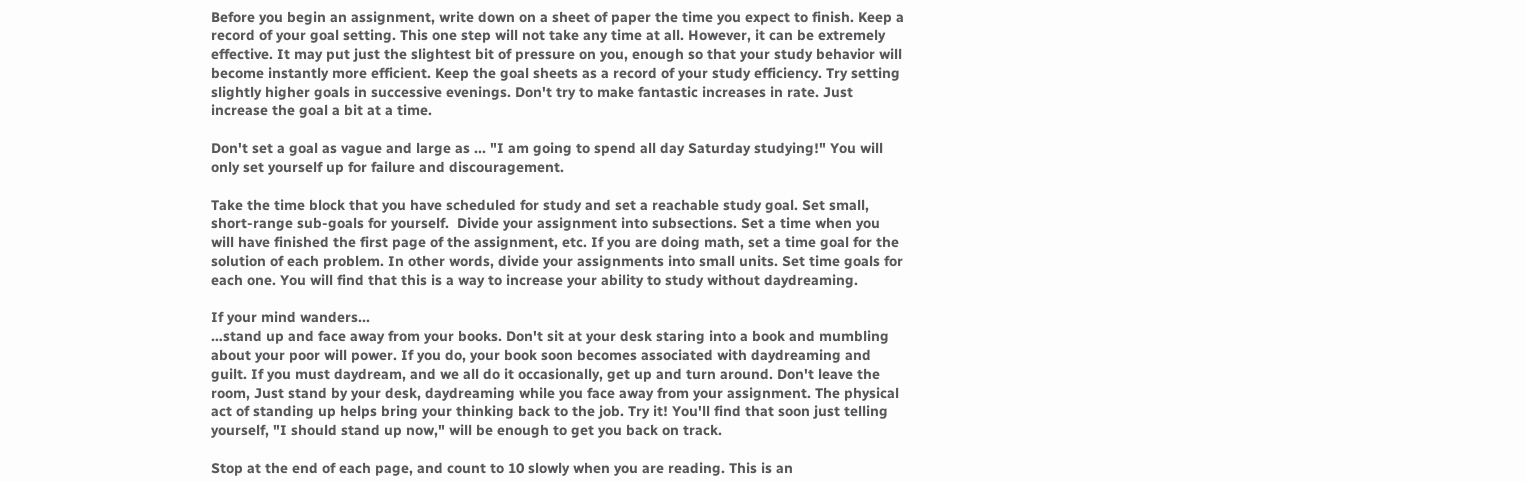Before you begin an assignment, write down on a sheet of paper the time you expect to finish. Keep a record of your goal setting. This one step will not take any time at all. However, it can be extremely effective. It may put just the slightest bit of pressure on you, enough so that your study behavior will become instantly more efficient. Keep the goal sheets as a record of your study efficiency. Try setting slightly higher goals in successive evenings. Don't try to make fantastic increases in rate. Just increase the goal a bit at a time.

Don't set a goal as vague and large as ... "I am going to spend all day Saturday studying!" You will only set yourself up for failure and discouragement.

Take the time block that you have scheduled for study and set a reachable study goal. Set small, short-range sub-goals for yourself.  Divide your assignment into subsections. Set a time when you will have finished the first page of the assignment, etc. If you are doing math, set a time goal for the solution of each problem. In other words, divide your assignments into small units. Set time goals for each one. You will find that this is a way to increase your ability to study without daydreaming.

If your mind wanders...
…stand up and face away from your books. Don't sit at your desk staring into a book and mumbling about your poor will power. If you do, your book soon becomes associated with daydreaming and guilt. If you must daydream, and we all do it occasionally, get up and turn around. Don't leave the room, Just stand by your desk, daydreaming while you face away from your assignment. The physical act of standing up helps bring your thinking back to the job. Try it! You'll find that soon just telling yourself, "I should stand up now," will be enough to get you back on track.

Stop at the end of each page, and count to 10 slowly when you are reading. This is an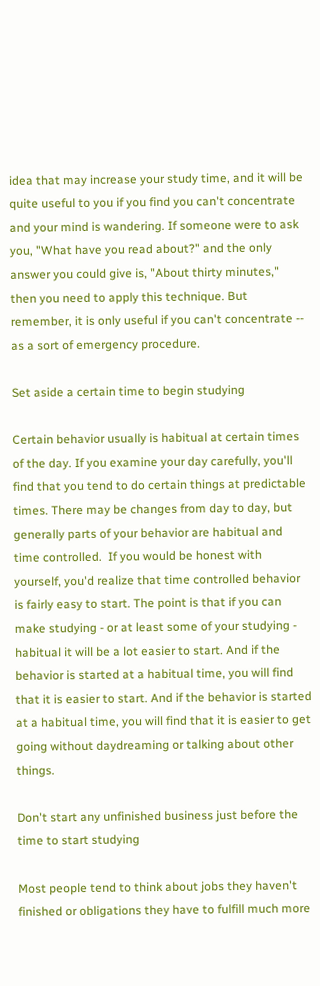idea that may increase your study time, and it will be quite useful to you if you find you can't concentrate and your mind is wandering. If someone were to ask you, "What have you read about?" and the only answer you could give is, "About thirty minutes," then you need to apply this technique. But remember, it is only useful if you can't concentrate -- as a sort of emergency procedure.

Set aside a certain time to begin studying

Certain behavior usually is habitual at certain times of the day. If you examine your day carefully, you'll find that you tend to do certain things at predictable times. There may be changes from day to day, but generally parts of your behavior are habitual and time controlled.  If you would be honest with yourself, you'd realize that time controlled behavior is fairly easy to start. The point is that if you can make studying - or at least some of your studying - habitual it will be a lot easier to start. And if the behavior is started at a habitual time, you will find that it is easier to start. And if the behavior is started at a habitual time, you will find that it is easier to get going without daydreaming or talking about other things.

Don't start any unfinished business just before the time to start studying

Most people tend to think about jobs they haven't finished or obligations they have to fulfill much more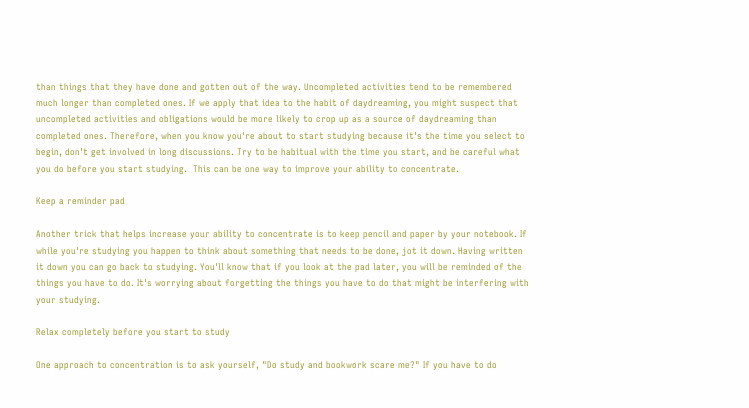than things that they have done and gotten out of the way. Uncompleted activities tend to be remembered much longer than completed ones. If we apply that idea to the habit of daydreaming, you might suspect that uncompleted activities and obligations would be more likely to crop up as a source of daydreaming than completed ones. Therefore, when you know you're about to start studying because it's the time you select to begin, don't get involved in long discussions. Try to be habitual with the time you start, and be careful what you do before you start studying.  This can be one way to improve your ability to concentrate.

Keep a reminder pad

Another trick that helps increase your ability to concentrate is to keep pencil and paper by your notebook. If while you're studying you happen to think about something that needs to be done, jot it down. Having written it down you can go back to studying. You'll know that if you look at the pad later, you will be reminded of the things you have to do. It's worrying about forgetting the things you have to do that might be interfering with your studying.

Relax completely before you start to study

One approach to concentration is to ask yourself, "Do study and bookwork scare me?" If you have to do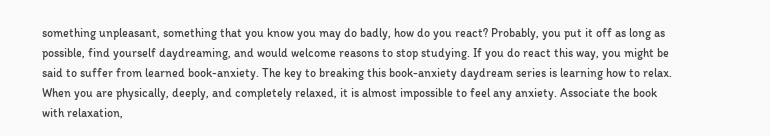something unpleasant, something that you know you may do badly, how do you react? Probably, you put it off as long as possible, find yourself daydreaming, and would welcome reasons to stop studying. If you do react this way, you might be said to suffer from learned book-anxiety. The key to breaking this book-anxiety daydream series is learning how to relax. When you are physically, deeply, and completely relaxed, it is almost impossible to feel any anxiety. Associate the book with relaxation,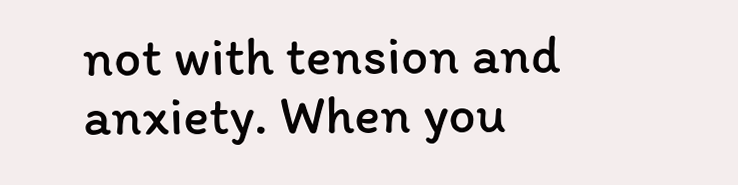not with tension and anxiety. When you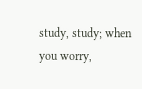study, study; when you worry,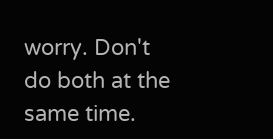worry. Don't do both at the same time.